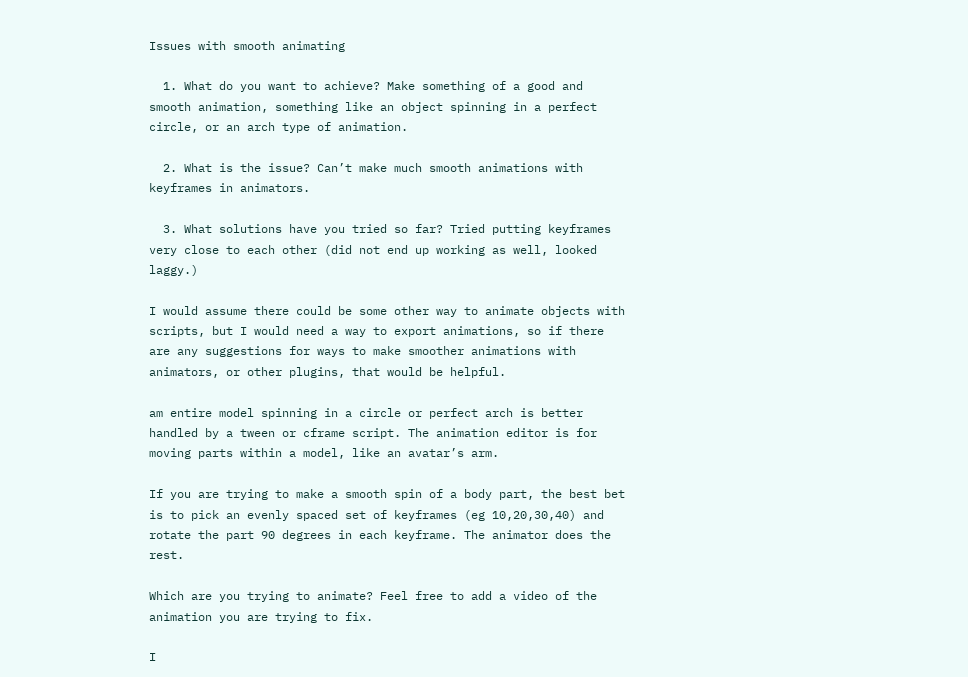Issues with smooth animating

  1. What do you want to achieve? Make something of a good and smooth animation, something like an object spinning in a perfect circle, or an arch type of animation.

  2. What is the issue? Can’t make much smooth animations with keyframes in animators.

  3. What solutions have you tried so far? Tried putting keyframes very close to each other (did not end up working as well, looked laggy.)

I would assume there could be some other way to animate objects with scripts, but I would need a way to export animations, so if there are any suggestions for ways to make smoother animations with animators, or other plugins, that would be helpful.

am entire model spinning in a circle or perfect arch is better handled by a tween or cframe script. The animation editor is for moving parts within a model, like an avatar’s arm.

If you are trying to make a smooth spin of a body part, the best bet is to pick an evenly spaced set of keyframes (eg 10,20,30,40) and rotate the part 90 degrees in each keyframe. The animator does the rest.

Which are you trying to animate? Feel free to add a video of the animation you are trying to fix.

I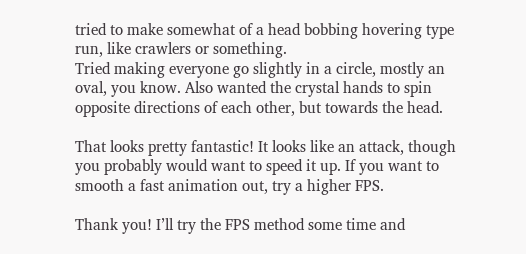tried to make somewhat of a head bobbing hovering type run, like crawlers or something.
Tried making everyone go slightly in a circle, mostly an oval, you know. Also wanted the crystal hands to spin opposite directions of each other, but towards the head.

That looks pretty fantastic! It looks like an attack, though you probably would want to speed it up. If you want to smooth a fast animation out, try a higher FPS.

Thank you! I’ll try the FPS method some time and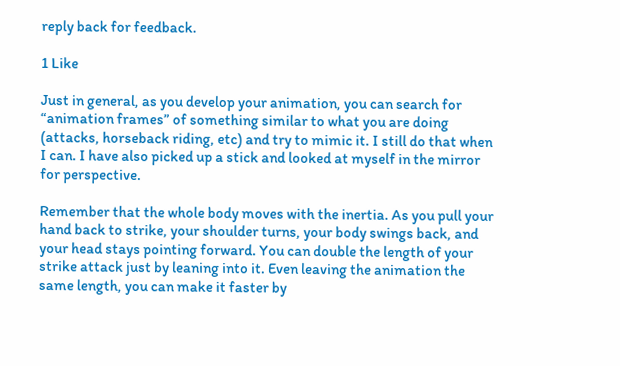reply back for feedback.

1 Like

Just in general, as you develop your animation, you can search for “animation frames” of something similar to what you are doing (attacks, horseback riding, etc) and try to mimic it. I still do that when I can. I have also picked up a stick and looked at myself in the mirror for perspective.

Remember that the whole body moves with the inertia. As you pull your hand back to strike, your shoulder turns, your body swings back, and your head stays pointing forward. You can double the length of your strike attack just by leaning into it. Even leaving the animation the same length, you can make it faster by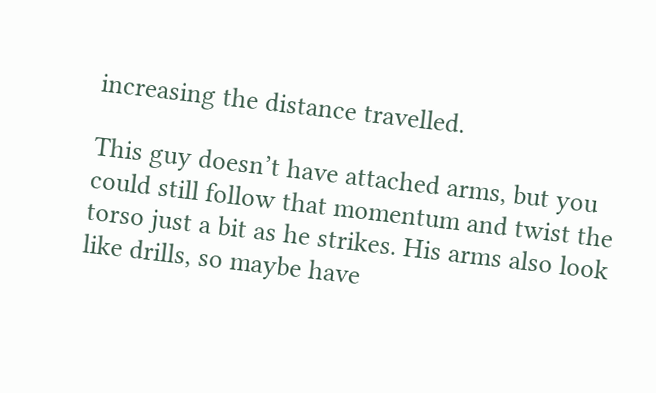increasing the distance travelled.

This guy doesn’t have attached arms, but you could still follow that momentum and twist the torso just a bit as he strikes. His arms also look like drills, so maybe have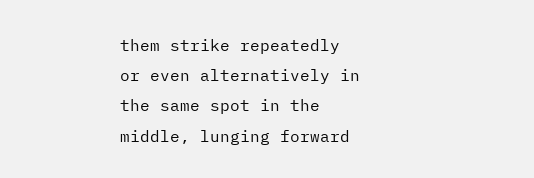them strike repeatedly or even alternatively in the same spot in the middle, lunging forward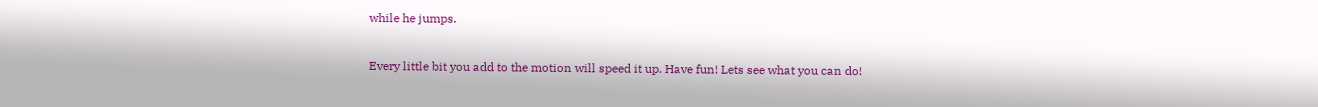while he jumps.

Every little bit you add to the motion will speed it up. Have fun! Lets see what you can do!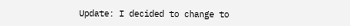Update: I decided to change to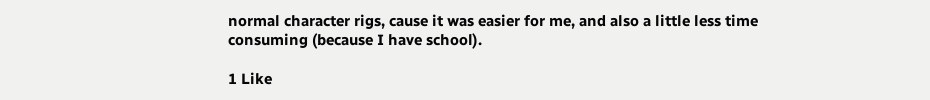normal character rigs, cause it was easier for me, and also a little less time consuming (because I have school).

1 Like